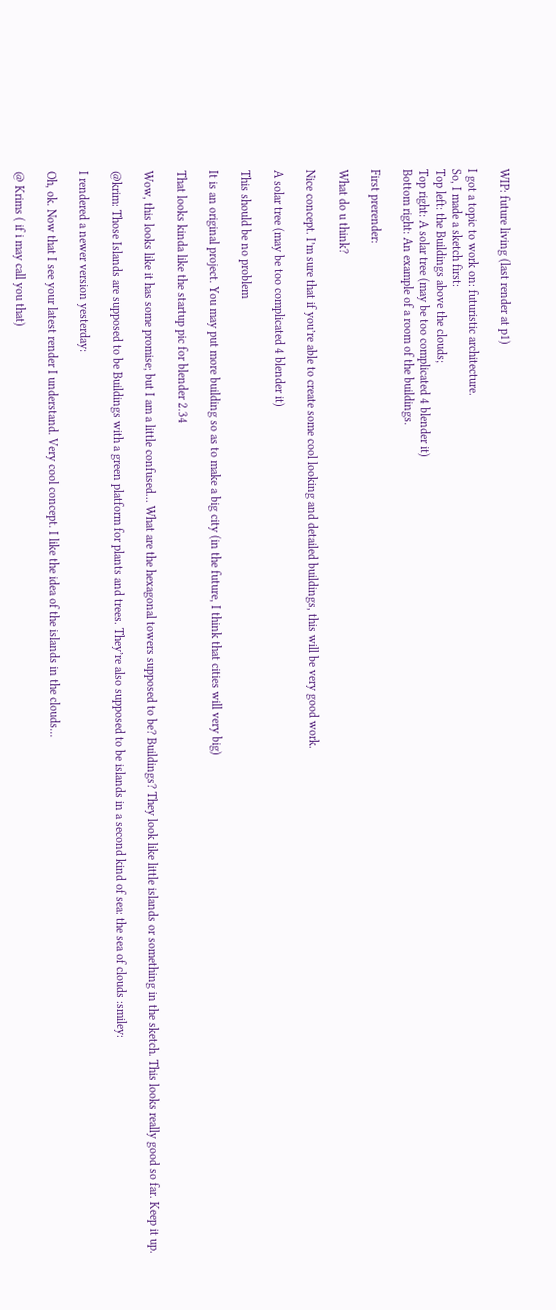WIP: future living (last render at p1)

I got a topic to work on: futuristic architecture.
So, I made a sketch first:
Top left: the Buildings above the clouds;
Top right: A solar tree (may be too complicated 4 blender it)
Bottom right: An example of a room of the buildings.

First prerender:

What do u think?

Nice concept. I’m sure that if you’re able to create some cool looking and detailed buildings, this will be very good work.

A solar tree (may be too complicated 4 blender it)

This should be no problem

It is an original project. You may put more building so as to make a big city (in the future, I think that cities will very big)

That looks kinda like the startup pic for blender 2.34

Wow, this looks like it has some promise; but I am a little confused… What are the hexagonal towers supposed to be? Buildings? They look like little islands or something in the sketch. This looks really good so far. Keep it up.

@krim: Those Islands are supposed to be Buildings with a green platform for plants and trees. They’re also supposed to be islands in a second kind of sea: the sea of clouds :smiley:

I rendered a newer version yesterday:

Oh, ok. Now that I see your latest render I understand. Very cool concept. I like the idea of the islands in the clouds…

@ Krims ( if i may call you that)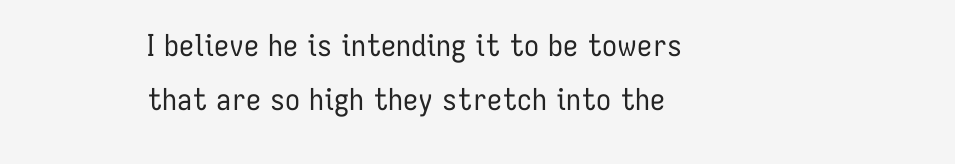I believe he is intending it to be towers that are so high they stretch into the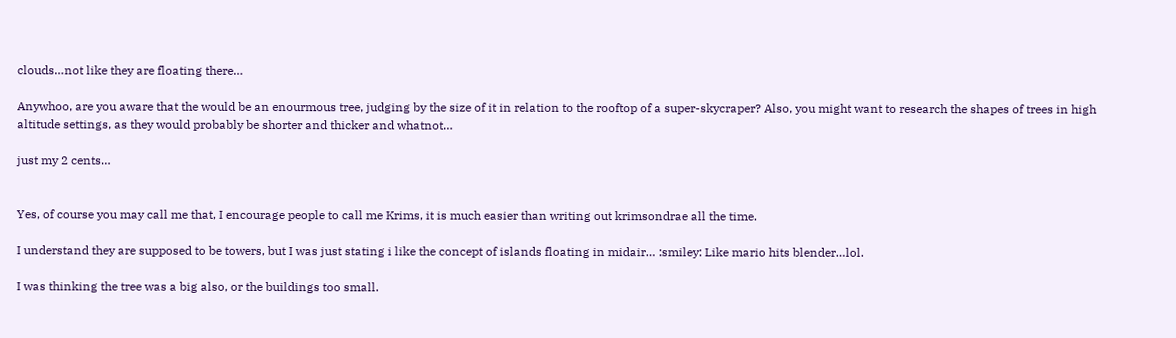clouds…not like they are floating there…

Anywhoo, are you aware that the would be an enourmous tree, judging by the size of it in relation to the rooftop of a super-skycraper? Also, you might want to research the shapes of trees in high altitude settings, as they would probably be shorter and thicker and whatnot…

just my 2 cents…


Yes, of course you may call me that, I encourage people to call me Krims, it is much easier than writing out krimsondrae all the time.

I understand they are supposed to be towers, but I was just stating i like the concept of islands floating in midair… :smiley: Like mario hits blender…lol.

I was thinking the tree was a big also, or the buildings too small.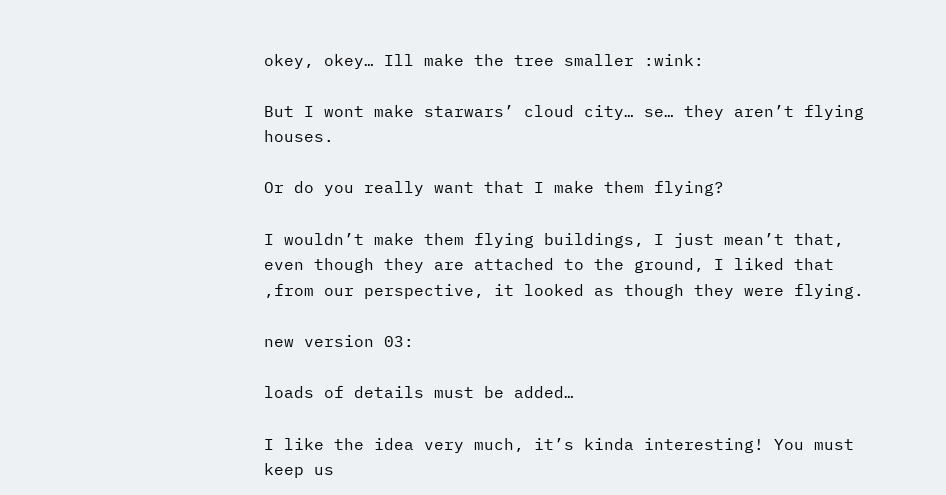okey, okey… Ill make the tree smaller :wink:

But I wont make starwars’ cloud city… se… they aren’t flying houses.

Or do you really want that I make them flying?

I wouldn’t make them flying buildings, I just mean’t that, even though they are attached to the ground, I liked that ,from our perspective, it looked as though they were flying.

new version 03:

loads of details must be added…

I like the idea very much, it’s kinda interesting! You must keep us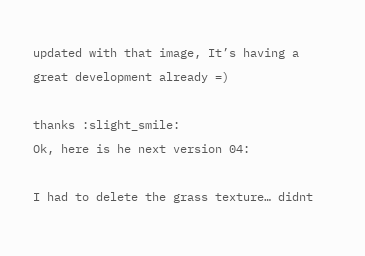updated with that image, It’s having a great development already =)

thanks :slight_smile:
Ok, here is he next version 04:

I had to delete the grass texture… didnt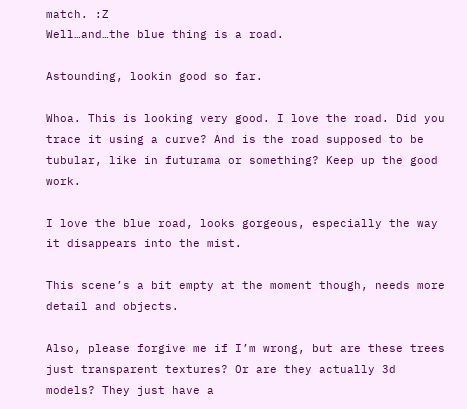match. :Z
Well…and…the blue thing is a road.

Astounding, lookin good so far.

Whoa. This is looking very good. I love the road. Did you trace it using a curve? And is the road supposed to be tubular, like in futurama or something? Keep up the good work.

I love the blue road, looks gorgeous, especially the way it disappears into the mist.

This scene’s a bit empty at the moment though, needs more detail and objects.

Also, please forgive me if I’m wrong, but are these trees just transparent textures? Or are they actually 3d models? They just have a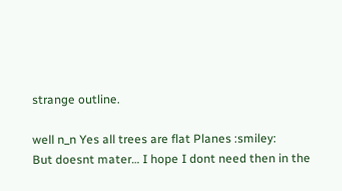strange outline.

well n_n Yes all trees are flat Planes :smiley:
But doesnt mater… I hope I dont need then in the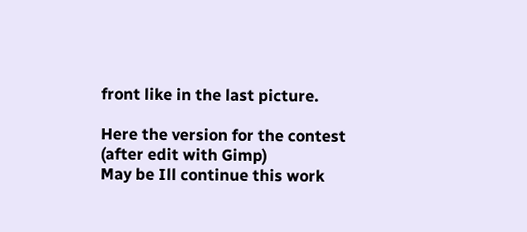front like in the last picture.

Here the version for the contest (after edit with Gimp)
May be Ill continue this work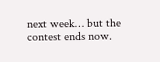next week… but the contest ends now.